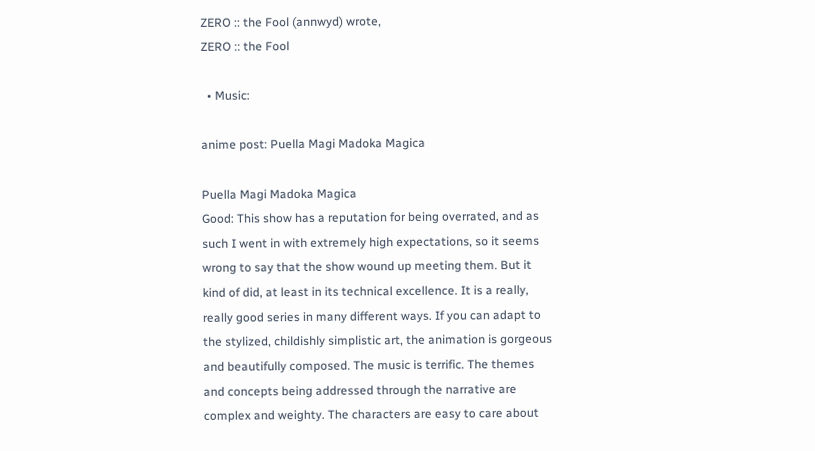ZERO :: the Fool (annwyd) wrote,
ZERO :: the Fool

  • Music:

anime post: Puella Magi Madoka Magica

Puella Magi Madoka Magica
Good: This show has a reputation for being overrated, and as such I went in with extremely high expectations, so it seems wrong to say that the show wound up meeting them. But it kind of did, at least in its technical excellence. It is a really, really good series in many different ways. If you can adapt to the stylized, childishly simplistic art, the animation is gorgeous and beautifully composed. The music is terrific. The themes and concepts being addressed through the narrative are complex and weighty. The characters are easy to care about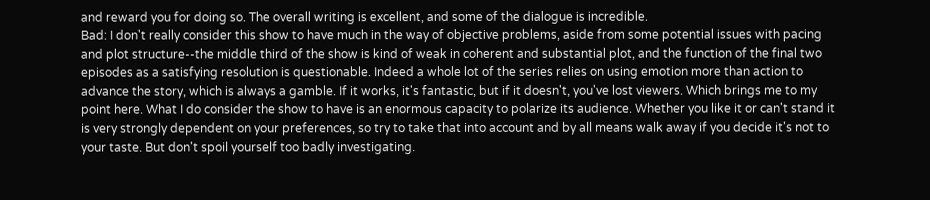and reward you for doing so. The overall writing is excellent, and some of the dialogue is incredible.
Bad: I don't really consider this show to have much in the way of objective problems, aside from some potential issues with pacing and plot structure--the middle third of the show is kind of weak in coherent and substantial plot, and the function of the final two episodes as a satisfying resolution is questionable. Indeed a whole lot of the series relies on using emotion more than action to advance the story, which is always a gamble. If it works, it's fantastic, but if it doesn't, you've lost viewers. Which brings me to my point here. What I do consider the show to have is an enormous capacity to polarize its audience. Whether you like it or can't stand it is very strongly dependent on your preferences, so try to take that into account and by all means walk away if you decide it's not to your taste. But don't spoil yourself too badly investigating.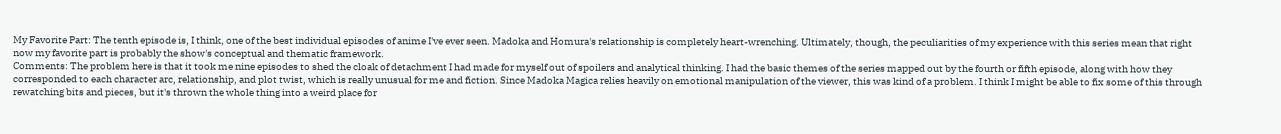My Favorite Part: The tenth episode is, I think, one of the best individual episodes of anime I've ever seen. Madoka and Homura's relationship is completely heart-wrenching. Ultimately, though, the peculiarities of my experience with this series mean that right now my favorite part is probably the show's conceptual and thematic framework.
Comments: The problem here is that it took me nine episodes to shed the cloak of detachment I had made for myself out of spoilers and analytical thinking. I had the basic themes of the series mapped out by the fourth or fifth episode, along with how they corresponded to each character arc, relationship, and plot twist, which is really unusual for me and fiction. Since Madoka Magica relies heavily on emotional manipulation of the viewer, this was kind of a problem. I think I might be able to fix some of this through rewatching bits and pieces, but it's thrown the whole thing into a weird place for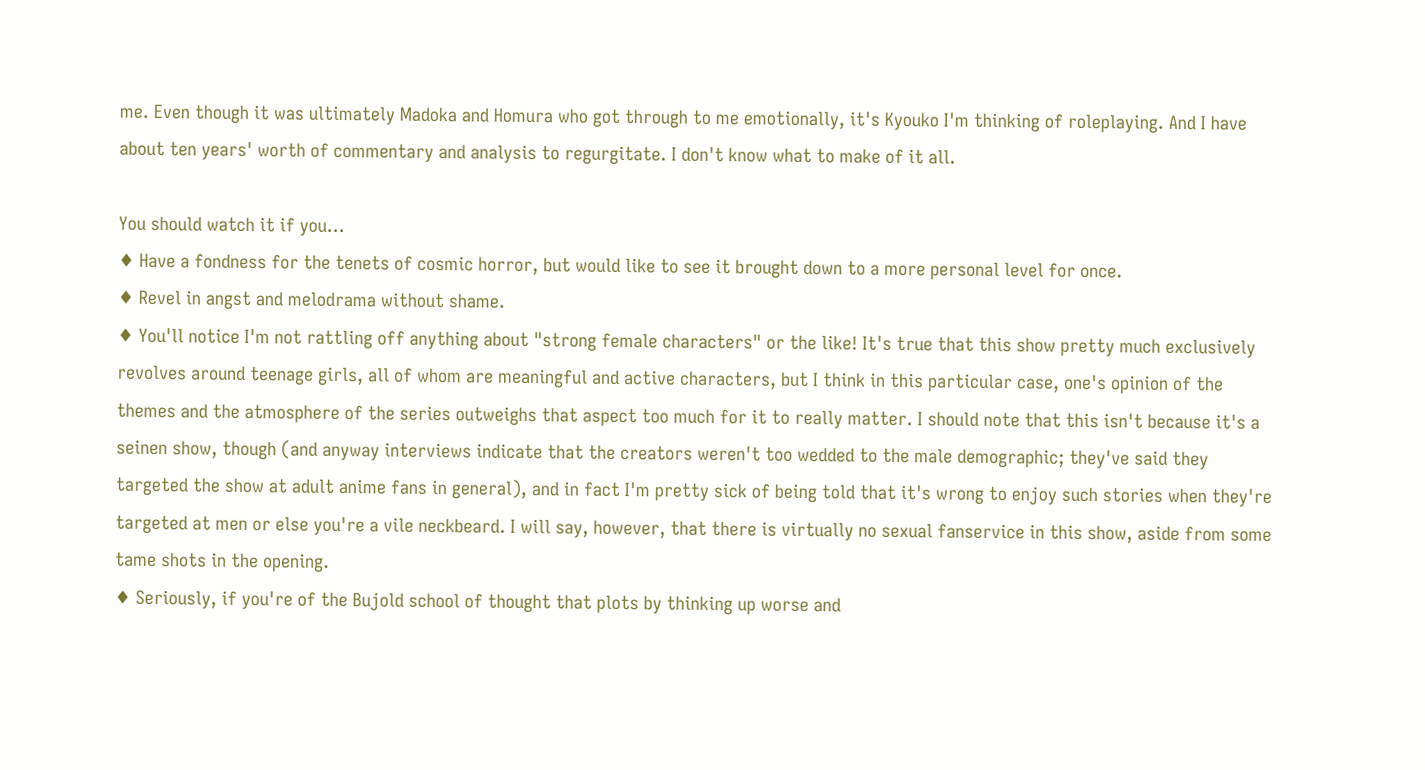me. Even though it was ultimately Madoka and Homura who got through to me emotionally, it's Kyouko I'm thinking of roleplaying. And I have about ten years' worth of commentary and analysis to regurgitate. I don't know what to make of it all.

You should watch it if you...
♦ Have a fondness for the tenets of cosmic horror, but would like to see it brought down to a more personal level for once.
♦ Revel in angst and melodrama without shame.
♦ You'll notice I'm not rattling off anything about "strong female characters" or the like! It's true that this show pretty much exclusively revolves around teenage girls, all of whom are meaningful and active characters, but I think in this particular case, one's opinion of the themes and the atmosphere of the series outweighs that aspect too much for it to really matter. I should note that this isn't because it's a seinen show, though (and anyway interviews indicate that the creators weren't too wedded to the male demographic; they've said they targeted the show at adult anime fans in general), and in fact I'm pretty sick of being told that it's wrong to enjoy such stories when they're targeted at men or else you're a vile neckbeard. I will say, however, that there is virtually no sexual fanservice in this show, aside from some tame shots in the opening.
♦ Seriously, if you're of the Bujold school of thought that plots by thinking up worse and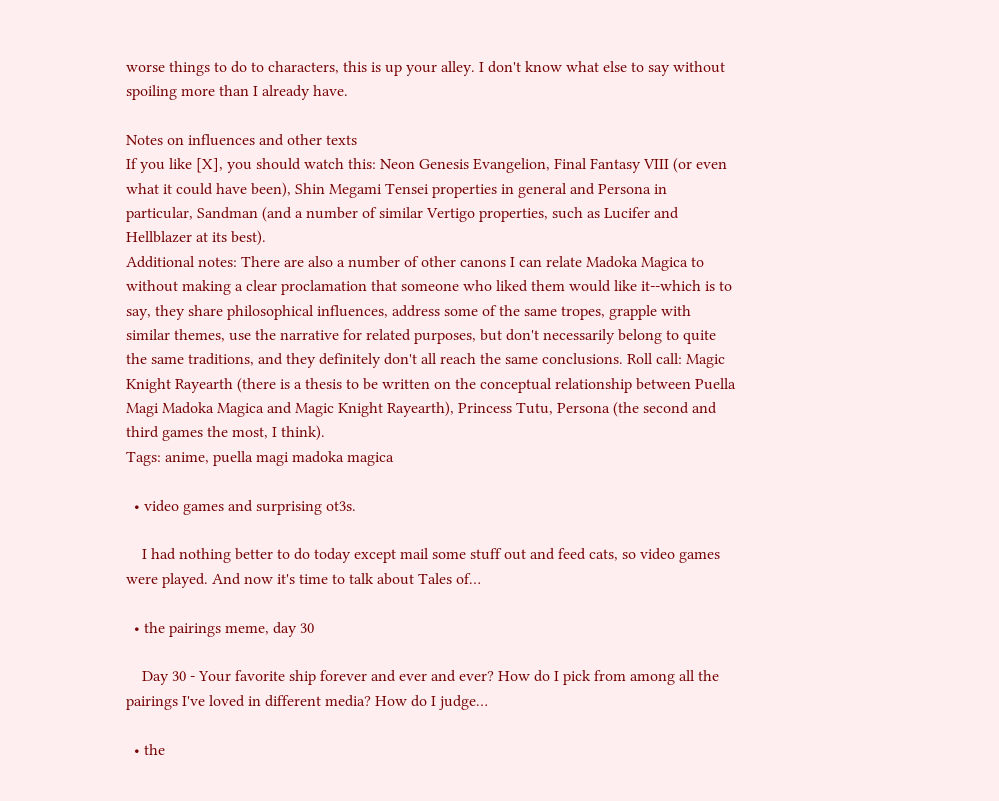worse things to do to characters, this is up your alley. I don't know what else to say without spoiling more than I already have.

Notes on influences and other texts
If you like [X], you should watch this: Neon Genesis Evangelion, Final Fantasy VIII (or even what it could have been), Shin Megami Tensei properties in general and Persona in particular, Sandman (and a number of similar Vertigo properties, such as Lucifer and Hellblazer at its best).
Additional notes: There are also a number of other canons I can relate Madoka Magica to without making a clear proclamation that someone who liked them would like it--which is to say, they share philosophical influences, address some of the same tropes, grapple with similar themes, use the narrative for related purposes, but don't necessarily belong to quite the same traditions, and they definitely don't all reach the same conclusions. Roll call: Magic Knight Rayearth (there is a thesis to be written on the conceptual relationship between Puella Magi Madoka Magica and Magic Knight Rayearth), Princess Tutu, Persona (the second and third games the most, I think).
Tags: anime, puella magi madoka magica

  • video games and surprising ot3s.

    I had nothing better to do today except mail some stuff out and feed cats, so video games were played. And now it's time to talk about Tales of…

  • the pairings meme, day 30

    Day 30 - Your favorite ship forever and ever and ever? How do I pick from among all the pairings I've loved in different media? How do I judge…

  • the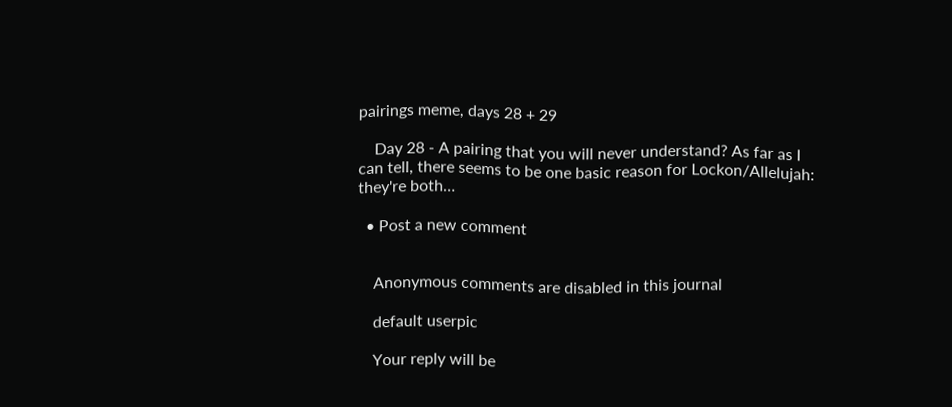pairings meme, days 28 + 29

    Day 28 - A pairing that you will never understand? As far as I can tell, there seems to be one basic reason for Lockon/Allelujah: they're both…

  • Post a new comment


    Anonymous comments are disabled in this journal

    default userpic

    Your reply will be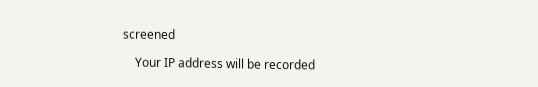screened

    Your IP address will be recorded